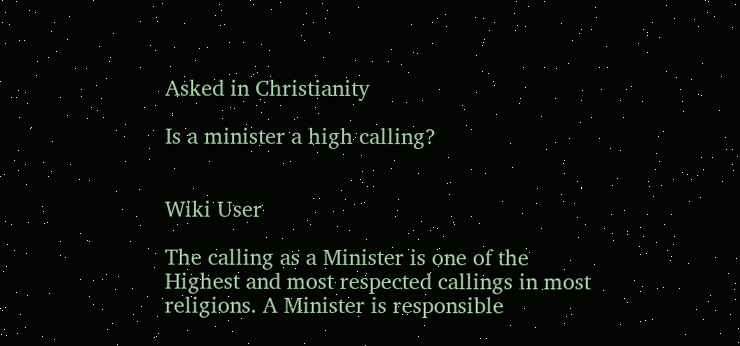Asked in Christianity

Is a minister a high calling?


Wiki User

The calling as a Minister is one of the Highest and most respected callings in most religions. A Minister is responsible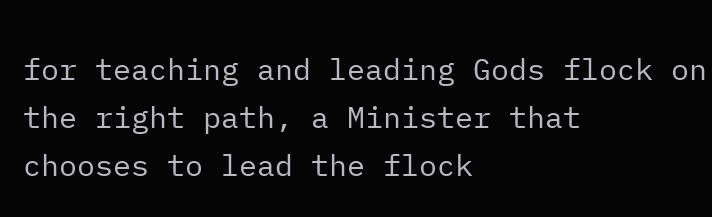for teaching and leading Gods flock on the right path, a Minister that chooses to lead the flock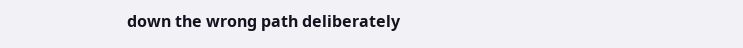down the wrong path deliberately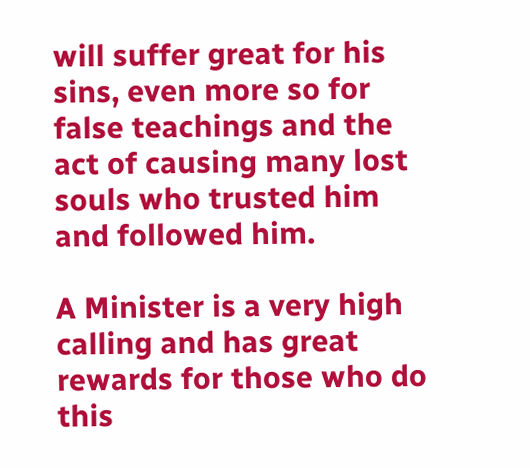will suffer great for his sins, even more so for false teachings and the act of causing many lost souls who trusted him and followed him.

A Minister is a very high calling and has great rewards for those who do this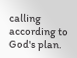calling according to God's plan.